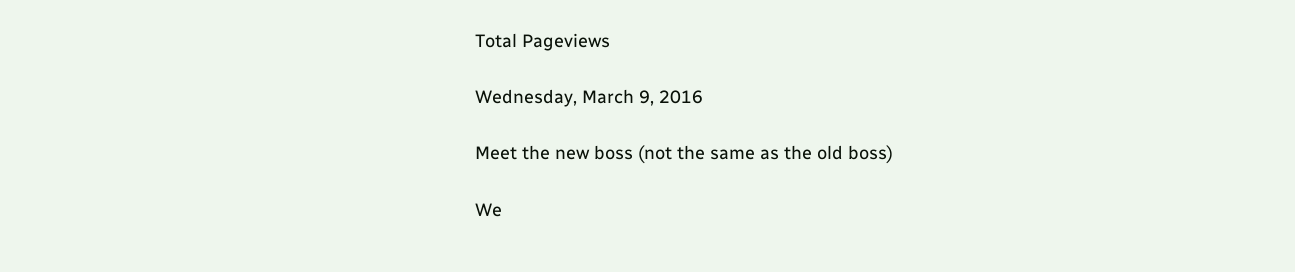Total Pageviews

Wednesday, March 9, 2016

Meet the new boss (not the same as the old boss)

We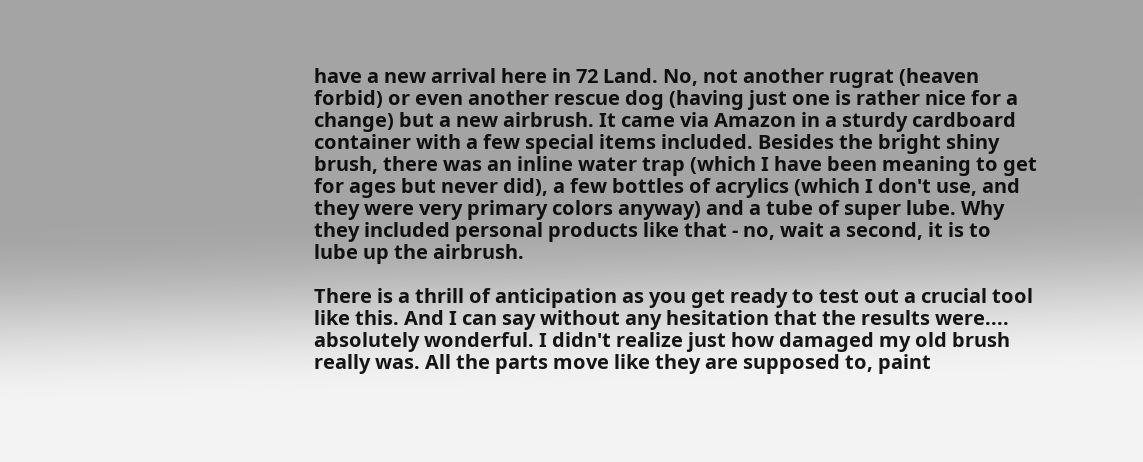have a new arrival here in 72 Land. No, not another rugrat (heaven forbid) or even another rescue dog (having just one is rather nice for a change) but a new airbrush. It came via Amazon in a sturdy cardboard container with a few special items included. Besides the bright shiny brush, there was an inline water trap (which I have been meaning to get for ages but never did), a few bottles of acrylics (which I don't use, and they were very primary colors anyway) and a tube of super lube. Why they included personal products like that - no, wait a second, it is to lube up the airbrush.

There is a thrill of anticipation as you get ready to test out a crucial tool like this. And I can say without any hesitation that the results were.... absolutely wonderful. I didn't realize just how damaged my old brush really was. All the parts move like they are supposed to, paint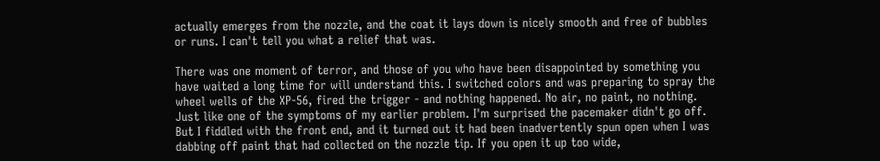actually emerges from the nozzle, and the coat it lays down is nicely smooth and free of bubbles or runs. I can't tell you what a relief that was.

There was one moment of terror, and those of you who have been disappointed by something you have waited a long time for will understand this. I switched colors and was preparing to spray the wheel wells of the XP-56, fired the trigger - and nothing happened. No air, no paint, no nothing. Just like one of the symptoms of my earlier problem. I'm surprised the pacemaker didn't go off. But I fiddled with the front end, and it turned out it had been inadvertently spun open when I was dabbing off paint that had collected on the nozzle tip. If you open it up too wide,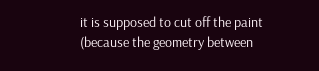it is supposed to cut off the paint (because the geometry between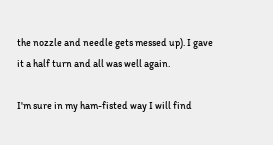the nozzle and needle gets messed up). I gave it a half turn and all was well again.

I'm sure in my ham-fisted way I will find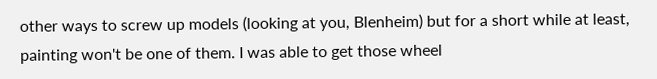other ways to screw up models (looking at you, Blenheim) but for a short while at least, painting won't be one of them. I was able to get those wheel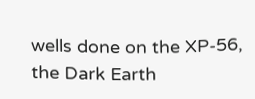wells done on the XP-56, the Dark Earth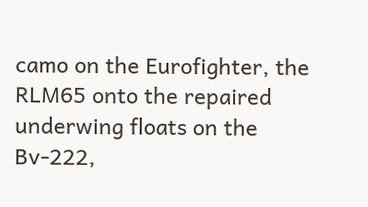camo on the Eurofighter, the RLM65 onto the repaired underwing floats on the Bv-222,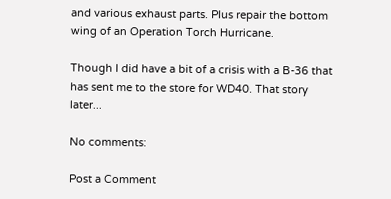and various exhaust parts. Plus repair the bottom wing of an Operation Torch Hurricane.

Though I did have a bit of a crisis with a B-36 that has sent me to the store for WD40. That story later...

No comments:

Post a Comment